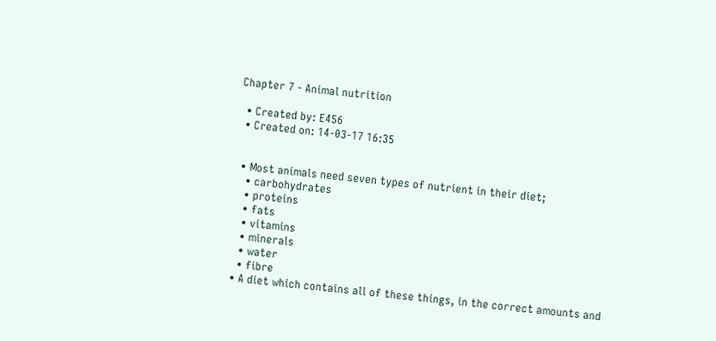Chapter 7 - Animal nutrition

  • Created by: E456
  • Created on: 14-03-17 16:35


  • Most animals need seven types of nutrient in their diet;
    • carbohydrates
    • proteins
    • fats
    • vitamins
    • minerals
    • water
    • fibre
  • A diet which contains all of these things, in the correct amounts and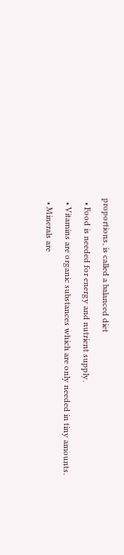proportions, is called a balanced diet
  • Food is needed for energy and nutrient supply.
  • Vitamins are organic substances which are only needed in tiny amounts.
  • Minerals are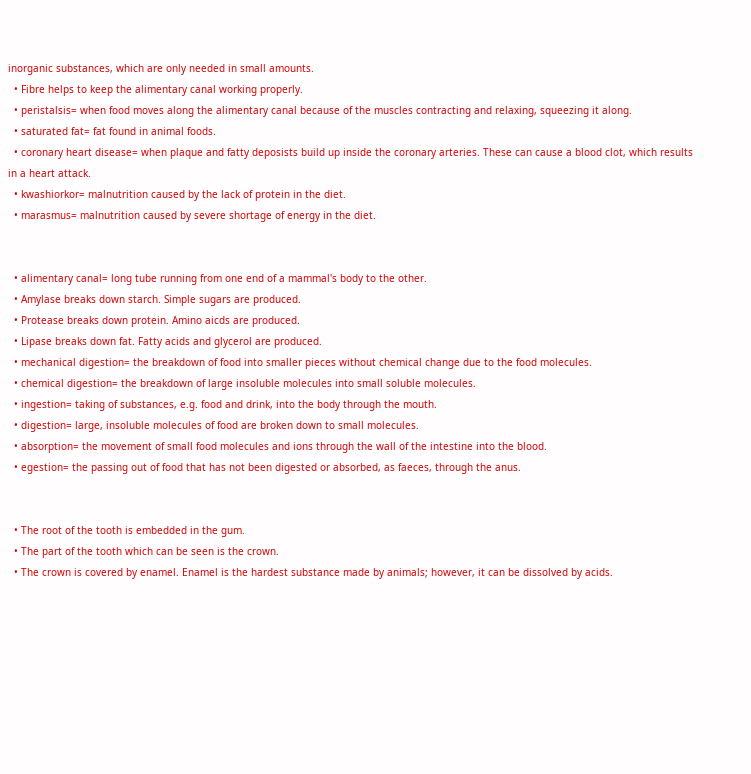inorganic substances, which are only needed in small amounts.
  • Fibre helps to keep the alimentary canal working properly.
  • peristalsis= when food moves along the alimentary canal because of the muscles contracting and relaxing, squeezing it along.
  • saturated fat= fat found in animal foods.
  • coronary heart disease= when plaque and fatty deposists build up inside the coronary arteries. These can cause a blood clot, which results in a heart attack.
  • kwashiorkor= malnutrition caused by the lack of protein in the diet.
  • marasmus= malnutrition caused by severe shortage of energy in the diet.


  • alimentary canal= long tube running from one end of a mammal's body to the other.
  • Amylase breaks down starch. Simple sugars are produced.
  • Protease breaks down protein. Amino aicds are produced.
  • Lipase breaks down fat. Fatty acids and glycerol are produced.
  • mechanical digestion= the breakdown of food into smaller pieces without chemical change due to the food molecules.
  • chemical digestion= the breakdown of large insoluble molecules into small soluble molecules.
  • ingestion= taking of substances, e.g. food and drink, into the body through the mouth.
  • digestion= large, insoluble molecules of food are broken down to small molecules.
  • absorption= the movement of small food molecules and ions through the wall of the intestine into the blood.
  • egestion= the passing out of food that has not been digested or absorbed, as faeces, through the anus.


  • The root of the tooth is embedded in the gum.
  • The part of the tooth which can be seen is the crown.
  • The crown is covered by enamel. Enamel is the hardest substance made by animals; however, it can be dissolved by acids.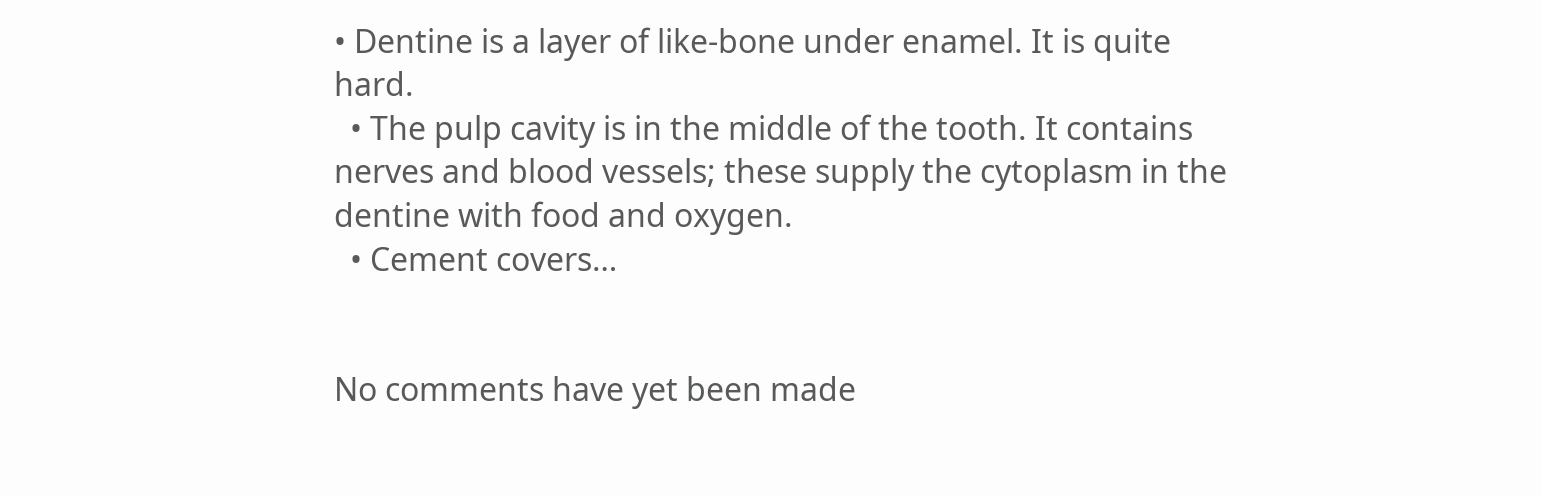• Dentine is a layer of like-bone under enamel. It is quite hard.
  • The pulp cavity is in the middle of the tooth. It contains nerves and blood vessels; these supply the cytoplasm in the dentine with food and oxygen.
  • Cement covers…


No comments have yet been made